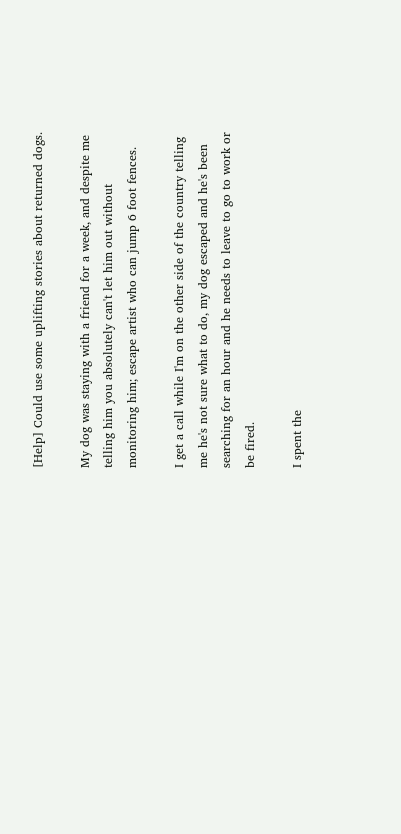[Help] Could use some uplifting stories about returned dogs.

My dog was staying with a friend for a week, and despite me telling him you absolutely can't let him out without monitoring him; escape artist who can jump 6 foot fences.

I get a call while I'm on the other side of the country telling me he's not sure what to do, my dog escaped and he's been searching for an hour and he needs to leave to go to work or be fired.

I spent the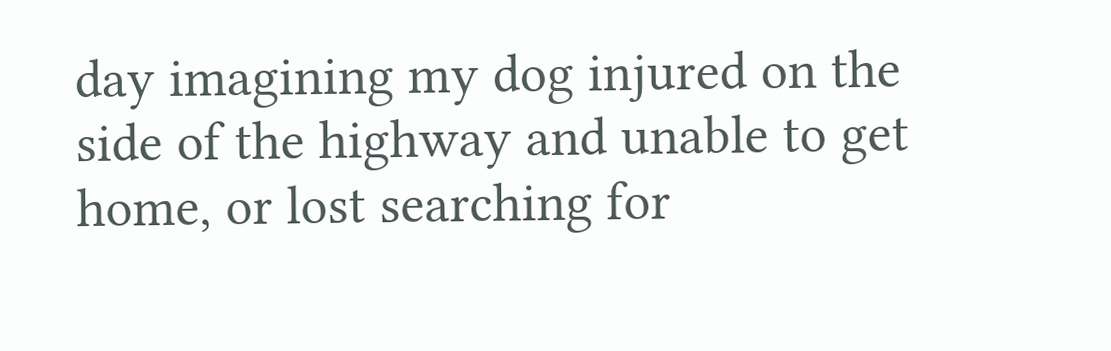day imagining my dog injured on the side of the highway and unable to get home, or lost searching for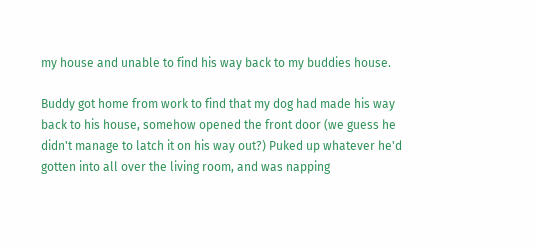my house and unable to find his way back to my buddies house.

Buddy got home from work to find that my dog had made his way back to his house, somehow opened the front door (we guess he didn't manage to latch it on his way out?) Puked up whatever he'd gotten into all over the living room, and was napping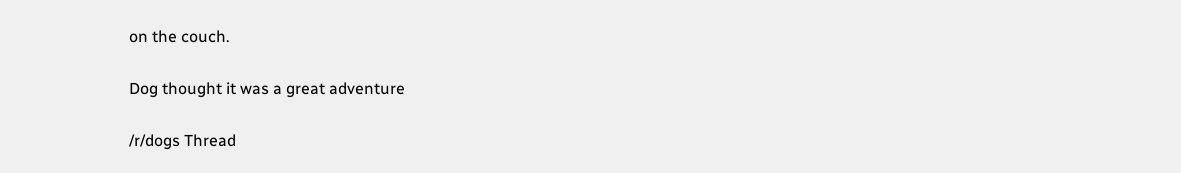on the couch.

Dog thought it was a great adventure

/r/dogs Thread